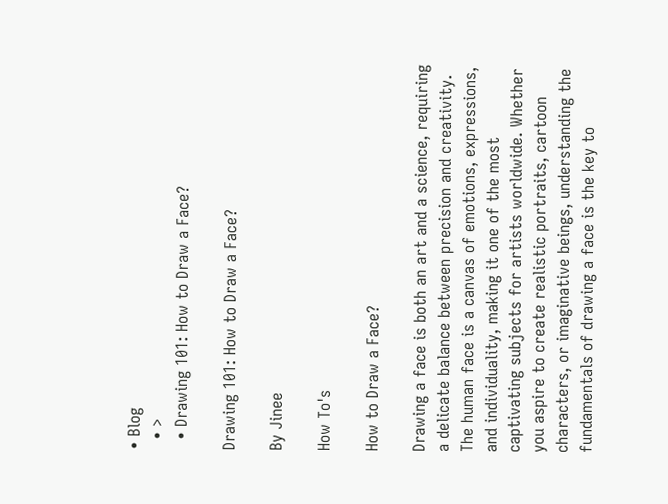• Blog
  • >
  • Drawing 101: How to Draw a Face?

Drawing 101: How to Draw a Face?

By Jinee

How To's

How to Draw a Face?

Drawing a face is both an art and a science, requiring a delicate balance between precision and creativity. The human face is a canvas of emotions, expressions, and individuality, making it one of the most captivating subjects for artists worldwide. Whether you aspire to create realistic portraits, cartoon characters, or imaginative beings, understanding the fundamentals of drawing a face is the key to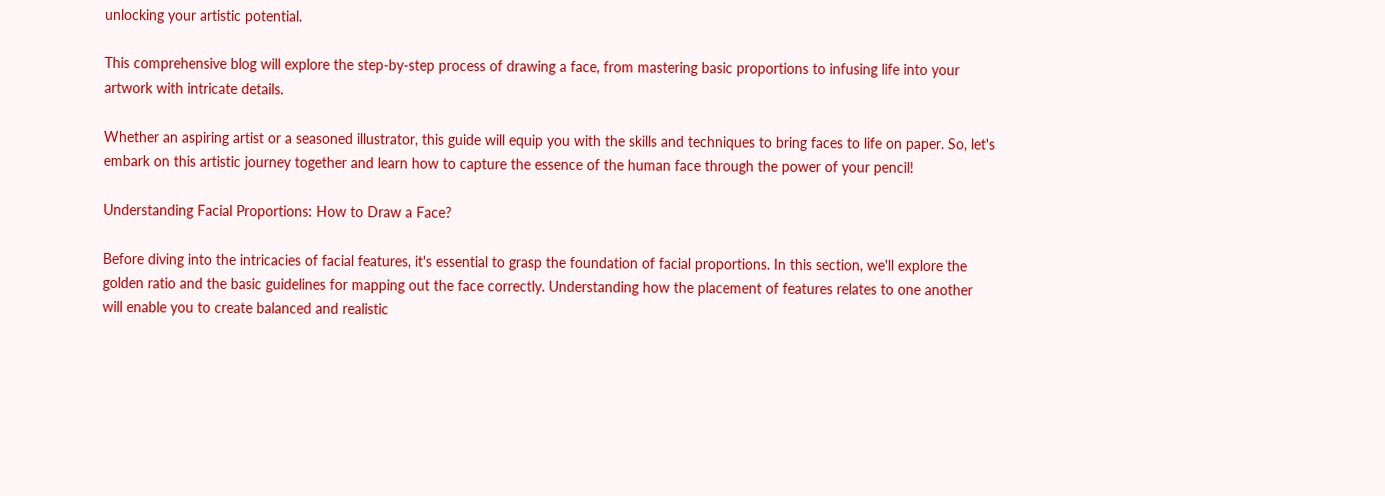unlocking your artistic potential.

This comprehensive blog will explore the step-by-step process of drawing a face, from mastering basic proportions to infusing life into your artwork with intricate details.

Whether an aspiring artist or a seasoned illustrator, this guide will equip you with the skills and techniques to bring faces to life on paper. So, let's embark on this artistic journey together and learn how to capture the essence of the human face through the power of your pencil!

Understanding Facial Proportions: How to Draw a Face?

Before diving into the intricacies of facial features, it's essential to grasp the foundation of facial proportions. In this section, we'll explore the golden ratio and the basic guidelines for mapping out the face correctly. Understanding how the placement of features relates to one another will enable you to create balanced and realistic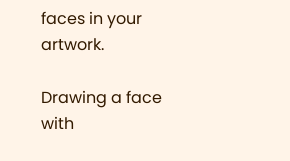faces in your artwork.

Drawing a face with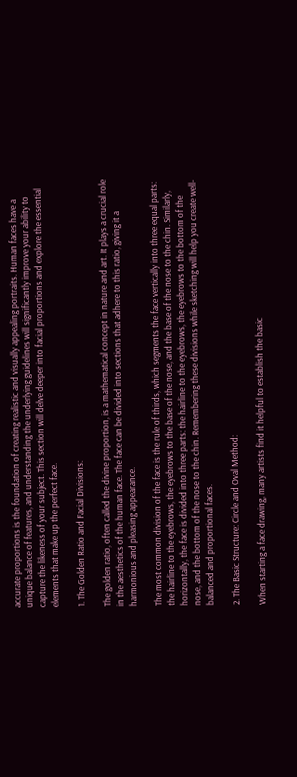accurate proportions is the foundation of creating realistic and visually appealing portraits. Human faces have a unique balance of features, and understanding the underlying guidelines will significantly improve your ability to capture the likeness of your subject. This section will delve deeper into facial proportions and explore the essential elements that make up the perfect face.

1. The Golden Ratio and Facial Divisions:

The golden ratio, often called the divine proportion, is a mathematical concept in nature and art. It plays a crucial role in the aesthetics of the human face. The face can be divided into sections that adhere to this ratio, giving it a harmonious and pleasing appearance.

The most common division of the face is the rule of thirds, which segments the face vertically into three equal parts: the hairline to the eyebrows, the eyebrows to the base of the nose, and the base of the nose to the chin. Similarly, horizontally, the face is divided into three parts: the hairline to the eyebrows, the eyebrows to the bottom of the nose, and the bottom of the nose to the chin. Remembering these divisions while sketching will help you create well-balanced and proportional faces.

2. The Basic Structure: Circle and Oval Method:

When starting a face drawing, many artists find it helpful to establish the basic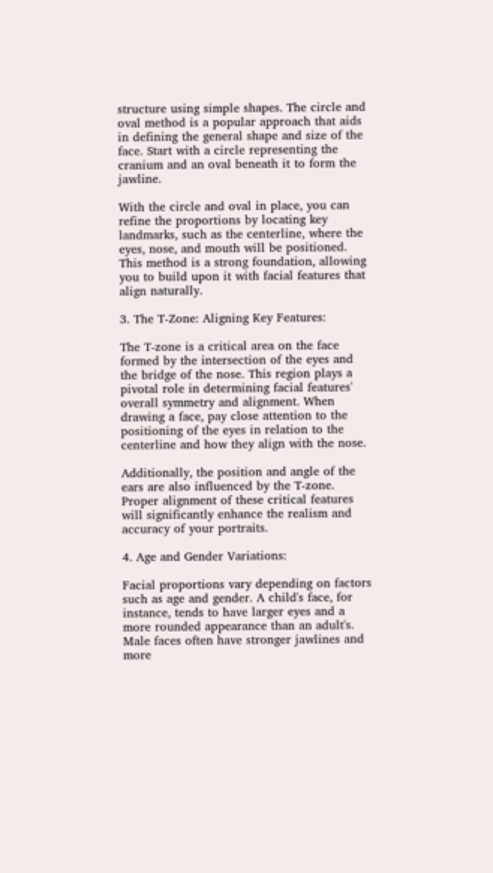structure using simple shapes. The circle and oval method is a popular approach that aids in defining the general shape and size of the face. Start with a circle representing the cranium and an oval beneath it to form the jawline.

With the circle and oval in place, you can refine the proportions by locating key landmarks, such as the centerline, where the eyes, nose, and mouth will be positioned. This method is a strong foundation, allowing you to build upon it with facial features that align naturally.

3. The T-Zone: Aligning Key Features:

The T-zone is a critical area on the face formed by the intersection of the eyes and the bridge of the nose. This region plays a pivotal role in determining facial features' overall symmetry and alignment. When drawing a face, pay close attention to the positioning of the eyes in relation to the centerline and how they align with the nose.

Additionally, the position and angle of the ears are also influenced by the T-zone. Proper alignment of these critical features will significantly enhance the realism and accuracy of your portraits.

4. Age and Gender Variations:

Facial proportions vary depending on factors such as age and gender. A child's face, for instance, tends to have larger eyes and a more rounded appearance than an adult's. Male faces often have stronger jawlines and more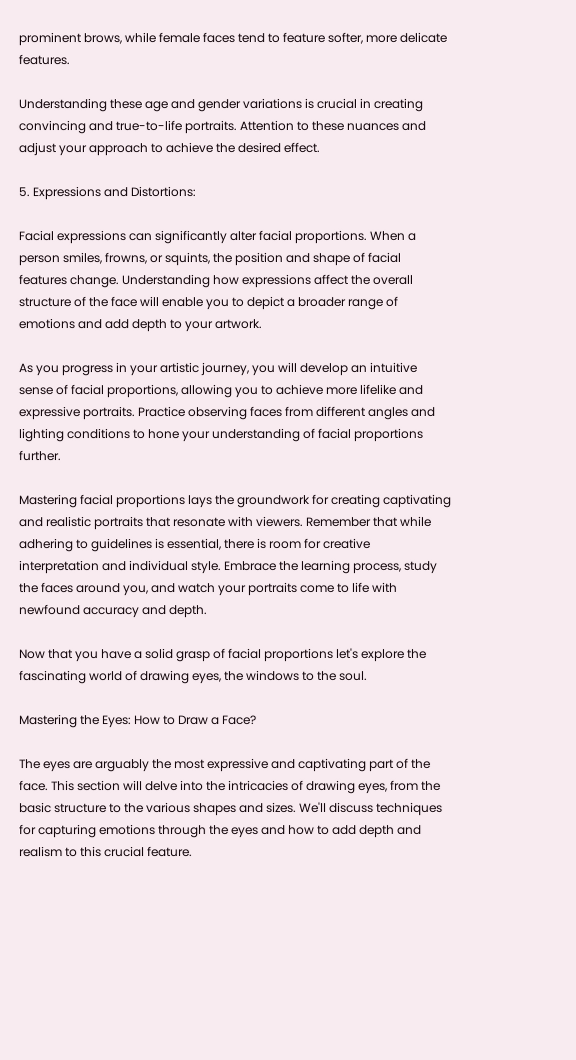prominent brows, while female faces tend to feature softer, more delicate features.

Understanding these age and gender variations is crucial in creating convincing and true-to-life portraits. Attention to these nuances and adjust your approach to achieve the desired effect.

5. Expressions and Distortions:

Facial expressions can significantly alter facial proportions. When a person smiles, frowns, or squints, the position and shape of facial features change. Understanding how expressions affect the overall structure of the face will enable you to depict a broader range of emotions and add depth to your artwork.

As you progress in your artistic journey, you will develop an intuitive sense of facial proportions, allowing you to achieve more lifelike and expressive portraits. Practice observing faces from different angles and lighting conditions to hone your understanding of facial proportions further.

Mastering facial proportions lays the groundwork for creating captivating and realistic portraits that resonate with viewers. Remember that while adhering to guidelines is essential, there is room for creative interpretation and individual style. Embrace the learning process, study the faces around you, and watch your portraits come to life with newfound accuracy and depth.

Now that you have a solid grasp of facial proportions let's explore the fascinating world of drawing eyes, the windows to the soul.

Mastering the Eyes: How to Draw a Face?

The eyes are arguably the most expressive and captivating part of the face. This section will delve into the intricacies of drawing eyes, from the basic structure to the various shapes and sizes. We'll discuss techniques for capturing emotions through the eyes and how to add depth and realism to this crucial feature.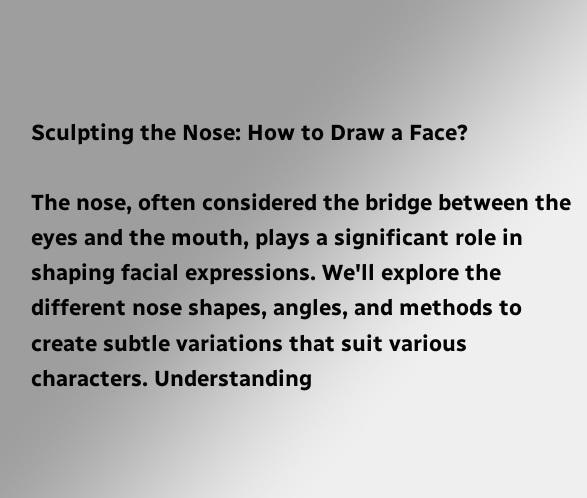Sculpting the Nose: How to Draw a Face?

The nose, often considered the bridge between the eyes and the mouth, plays a significant role in shaping facial expressions. We'll explore the different nose shapes, angles, and methods to create subtle variations that suit various characters. Understanding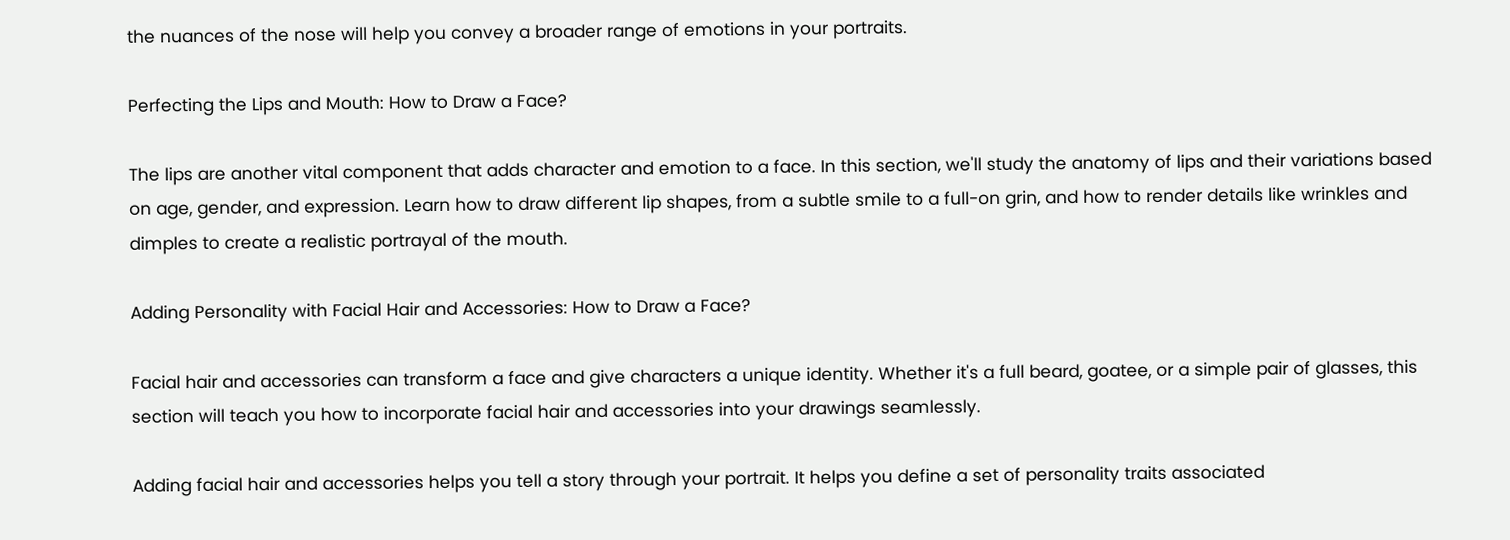the nuances of the nose will help you convey a broader range of emotions in your portraits.

Perfecting the Lips and Mouth: How to Draw a Face?

The lips are another vital component that adds character and emotion to a face. In this section, we'll study the anatomy of lips and their variations based on age, gender, and expression. Learn how to draw different lip shapes, from a subtle smile to a full-on grin, and how to render details like wrinkles and dimples to create a realistic portrayal of the mouth.

Adding Personality with Facial Hair and Accessories: How to Draw a Face?

Facial hair and accessories can transform a face and give characters a unique identity. Whether it's a full beard, goatee, or a simple pair of glasses, this section will teach you how to incorporate facial hair and accessories into your drawings seamlessly.

Adding facial hair and accessories helps you tell a story through your portrait. It helps you define a set of personality traits associated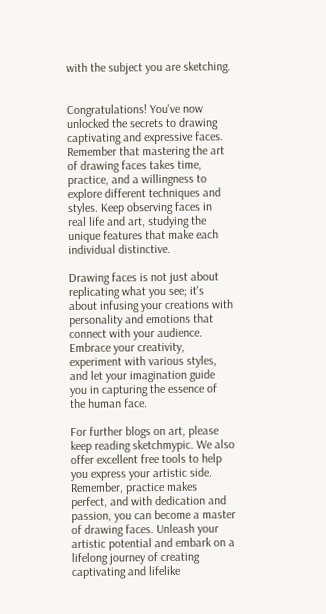with the subject you are sketching.


Congratulations! You've now unlocked the secrets to drawing captivating and expressive faces. Remember that mastering the art of drawing faces takes time, practice, and a willingness to explore different techniques and styles. Keep observing faces in real life and art, studying the unique features that make each individual distinctive.

Drawing faces is not just about replicating what you see; it's about infusing your creations with personality and emotions that connect with your audience. Embrace your creativity, experiment with various styles, and let your imagination guide you in capturing the essence of the human face.

For further blogs on art, please keep reading sketchmypic. We also offer excellent free tools to help you express your artistic side. Remember, practice makes perfect, and with dedication and passion, you can become a master of drawing faces. Unleash your artistic potential and embark on a lifelong journey of creating captivating and lifelike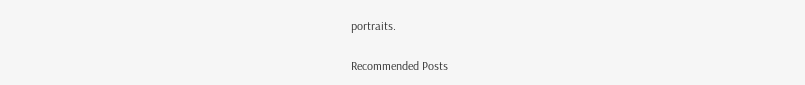portraits.

Recommended Posts